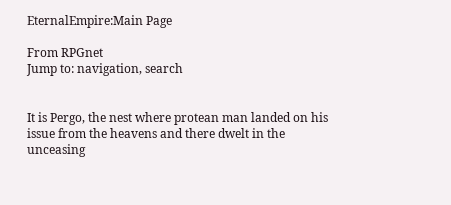EternalEmpire:Main Page

From RPGnet
Jump to: navigation, search


It is Pergo, the nest where protean man landed on his issue from the heavens and there dwelt in the unceasing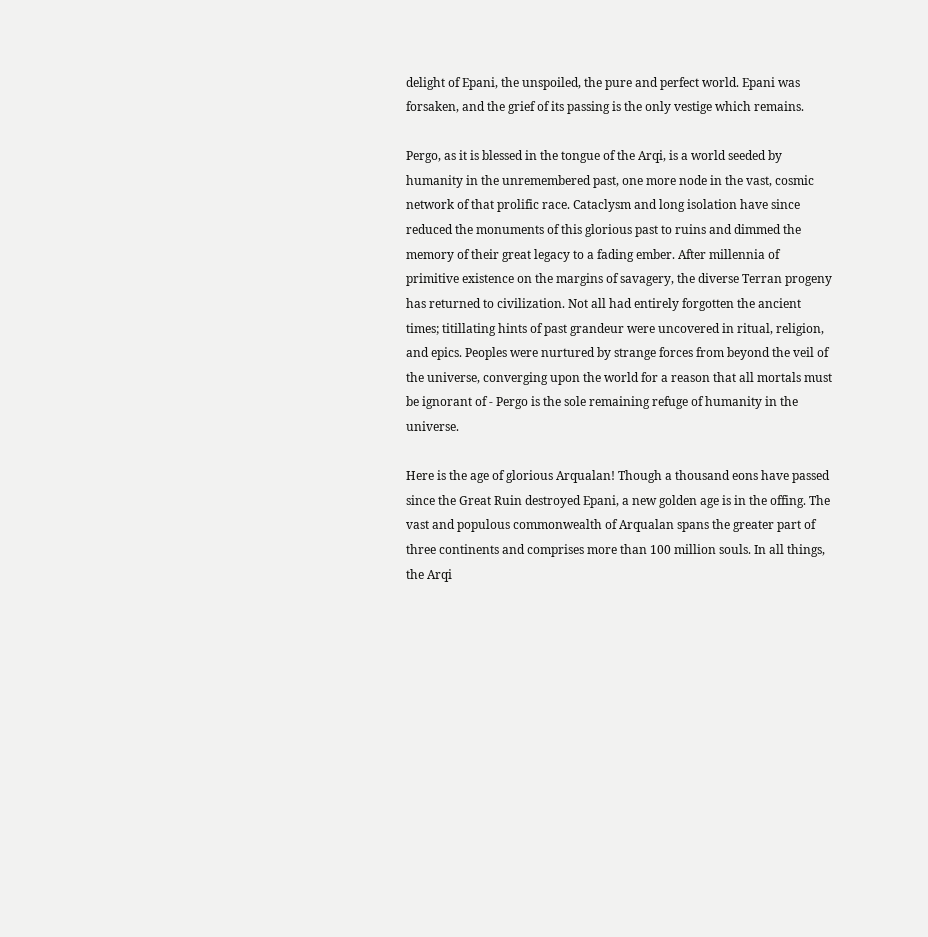delight of Epani, the unspoiled, the pure and perfect world. Epani was forsaken, and the grief of its passing is the only vestige which remains.

Pergo, as it is blessed in the tongue of the Arqi, is a world seeded by humanity in the unremembered past, one more node in the vast, cosmic network of that prolific race. Cataclysm and long isolation have since reduced the monuments of this glorious past to ruins and dimmed the memory of their great legacy to a fading ember. After millennia of primitive existence on the margins of savagery, the diverse Terran progeny has returned to civilization. Not all had entirely forgotten the ancient times; titillating hints of past grandeur were uncovered in ritual, religion, and epics. Peoples were nurtured by strange forces from beyond the veil of the universe, converging upon the world for a reason that all mortals must be ignorant of - Pergo is the sole remaining refuge of humanity in the universe.

Here is the age of glorious Arqualan! Though a thousand eons have passed since the Great Ruin destroyed Epani, a new golden age is in the offing. The vast and populous commonwealth of Arqualan spans the greater part of three continents and comprises more than 100 million souls. In all things, the Arqi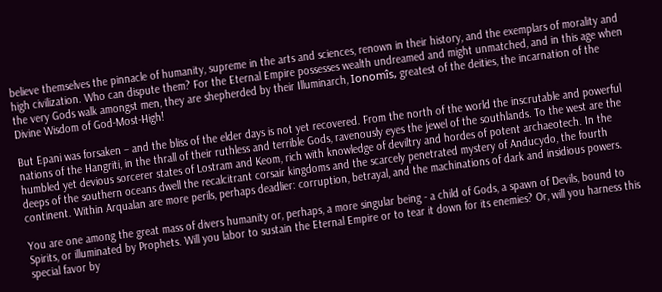believe themselves the pinnacle of humanity, supreme in the arts and sciences, renown in their history, and the exemplars of morality and high civilization. Who can dispute them? For the Eternal Empire possesses wealth undreamed and might unmatched, and in this age when the very Gods walk amongst men, they are shepherded by their Illuminarch, Ionomîs, greatest of the deities, the incarnation of the Divine Wisdom of God-Most-High!

But Epani was forsaken – and the bliss of the elder days is not yet recovered. From the north of the world the inscrutable and powerful nations of the Hangriti, in the thrall of their ruthless and terrible Gods, ravenously eyes the jewel of the southlands. To the west are the humbled yet devious sorcerer states of Lostram and Keom, rich with knowledge of deviltry and hordes of potent archaeotech. In the deeps of the southern oceans dwell the recalcitrant corsair kingdoms and the scarcely penetrated mystery of Anducydo, the fourth continent. Within Arqualan are more perils, perhaps deadlier: corruption, betrayal, and the machinations of dark and insidious powers.

You are one among the great mass of divers humanity or, perhaps, a more singular being - a child of Gods, a spawn of Devils, bound to Spirits, or illuminated by Prophets. Will you labor to sustain the Eternal Empire or to tear it down for its enemies? Or, will you harness this special favor by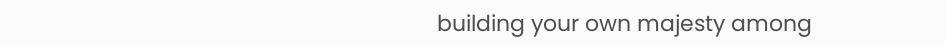building your own majesty among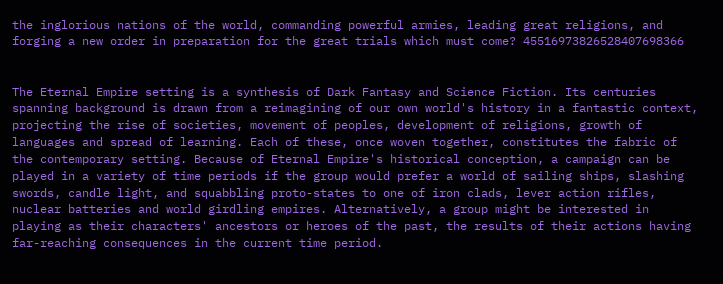the inglorious nations of the world, commanding powerful armies, leading great religions, and forging a new order in preparation for the great trials which must come? 45516973826528407698366


The Eternal Empire setting is a synthesis of Dark Fantasy and Science Fiction. Its centuries spanning background is drawn from a reimagining of our own world's history in a fantastic context, projecting the rise of societies, movement of peoples, development of religions, growth of languages and spread of learning. Each of these, once woven together, constitutes the fabric of the contemporary setting. Because of Eternal Empire's historical conception, a campaign can be played in a variety of time periods if the group would prefer a world of sailing ships, slashing swords, candle light, and squabbling proto-states to one of iron clads, lever action rifles, nuclear batteries and world girdling empires. Alternatively, a group might be interested in playing as their characters' ancestors or heroes of the past, the results of their actions having far-reaching consequences in the current time period.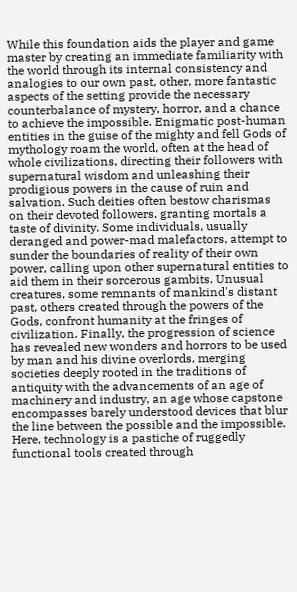While this foundation aids the player and game master by creating an immediate familiarity with the world through its internal consistency and analogies to our own past, other, more fantastic aspects of the setting provide the necessary counterbalance of mystery, horror, and a chance to achieve the impossible. Enigmatic post-human entities in the guise of the mighty and fell Gods of mythology roam the world, often at the head of whole civilizations, directing their followers with supernatural wisdom and unleashing their prodigious powers in the cause of ruin and salvation. Such deities often bestow charismas on their devoted followers, granting mortals a taste of divinity. Some individuals, usually deranged and power-mad malefactors, attempt to sunder the boundaries of reality of their own power, calling upon other supernatural entities to aid them in their sorcerous gambits. Unusual creatures, some remnants of mankind's distant past, others created through the powers of the Gods, confront humanity at the fringes of civilization. Finally, the progression of science has revealed new wonders and horrors to be used by man and his divine overlords, merging societies deeply rooted in the traditions of antiquity with the advancements of an age of machinery and industry, an age whose capstone encompasses barely understood devices that blur the line between the possible and the impossible. Here, technology is a pastiche of ruggedly functional tools created through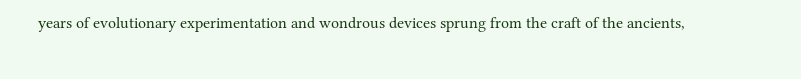years of evolutionary experimentation and wondrous devices sprung from the craft of the ancients,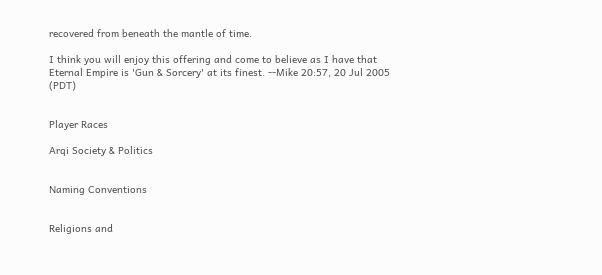recovered from beneath the mantle of time.

I think you will enjoy this offering and come to believe as I have that Eternal Empire is 'Gun & Sorcery' at its finest. --Mike 20:57, 20 Jul 2005 (PDT)


Player Races

Arqi Society & Politics


Naming Conventions


Religions and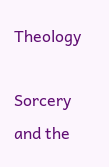Theology

Sorcery and the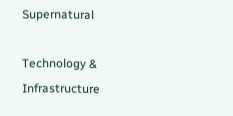Supernatural

Technology & Infrastructure